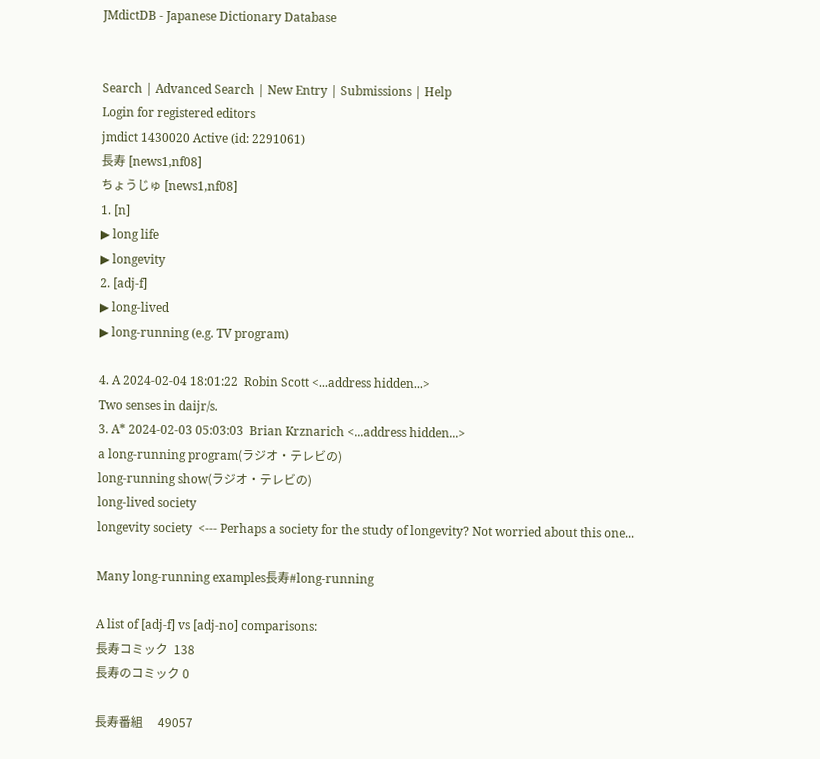JMdictDB - Japanese Dictionary Database


Search | Advanced Search | New Entry | Submissions | Help
Login for registered editors
jmdict 1430020 Active (id: 2291061)
長寿 [news1,nf08]
ちょうじゅ [news1,nf08]
1. [n]
▶ long life
▶ longevity
2. [adj-f]
▶ long-lived
▶ long-running (e.g. TV program)

4. A 2024-02-04 18:01:22  Robin Scott <...address hidden...>
Two senses in daijr/s.
3. A* 2024-02-03 05:03:03  Brian Krznarich <...address hidden...>
a long-running program(ラジオ・テレビの)
long-running show(ラジオ・テレビの)
long-lived society
longevity society  <--- Perhaps a society for the study of longevity? Not worried about this one...

Many long-running examples長寿#long-running

A list of [adj-f] vs [adj-no] comparisons:
長寿コミック  138
長寿のコミック 0

長寿番組     49057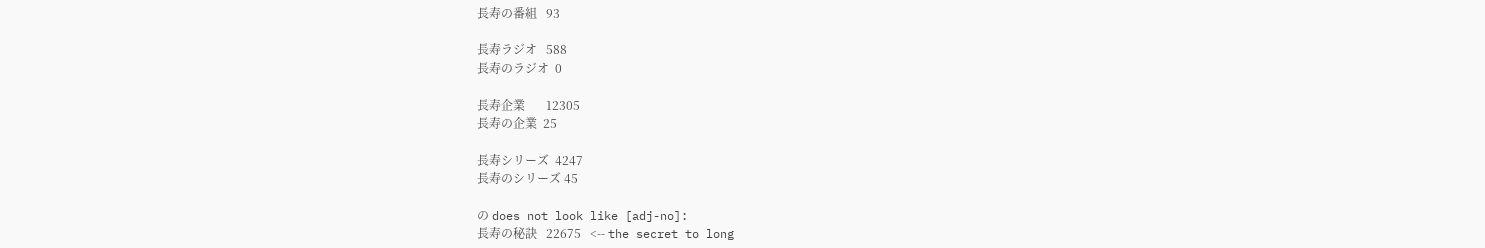長寿の番組   93

長寿ラジオ   588
長寿のラジオ  0

長寿企業       12305
長寿の企業  25

長寿シリーズ  4247
長寿のシリーズ 45

の does not look like [adj-no]:
長寿の秘訣   22675   <-- the secret to long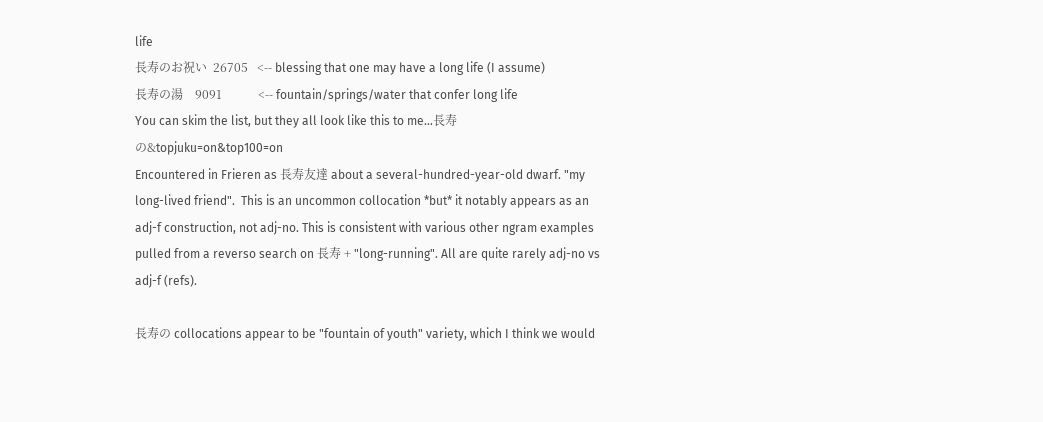life
長寿のお祝い  26705   <-- blessing that one may have a long life (I assume)
長寿の湯    9091            <-- fountain/springs/water that confer long life
You can skim the list, but they all look like this to me...長寿の&topjuku=on&top100=on
Encountered in Frieren as 長寿友達 about a several-hundred-year-old dwarf. "my long-lived friend".  This is an uncommon collocation *but* it notably appears as an adj-f construction, not adj-no. This is consistent with various other ngram examples pulled from a reverso search on 長寿 + "long-running". All are quite rarely adj-no vs adj-f (refs).

長寿の collocations appear to be "fountain of youth" variety, which I think we would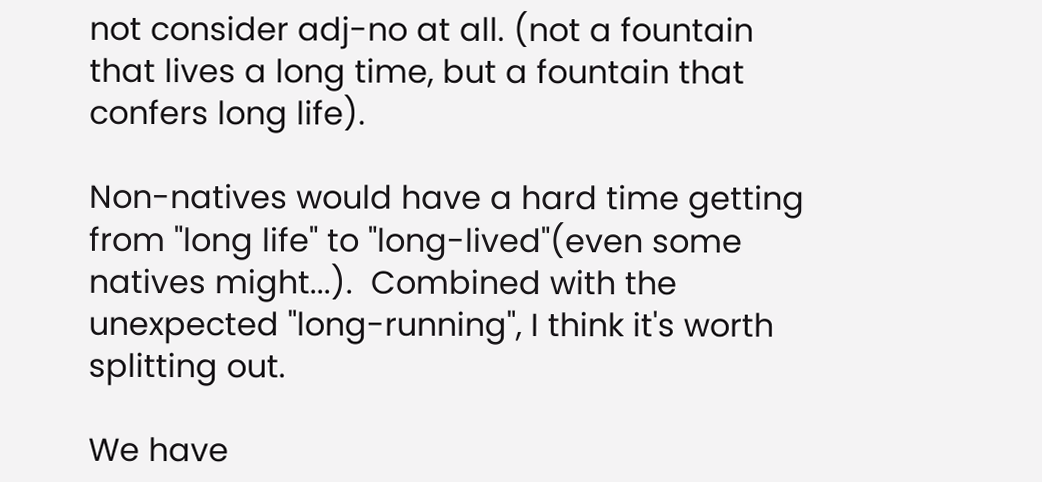not consider adj-no at all. (not a fountain that lives a long time, but a fountain that confers long life).

Non-natives would have a hard time getting from "long life" to "long-lived"(even some natives might...).  Combined with the unexpected "long-running", I think it's worth splitting out.

We have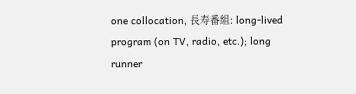one collocation, 長寿番組: long-lived program (on TV, radio, etc.); long runner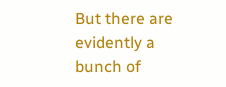But there are evidently a bunch of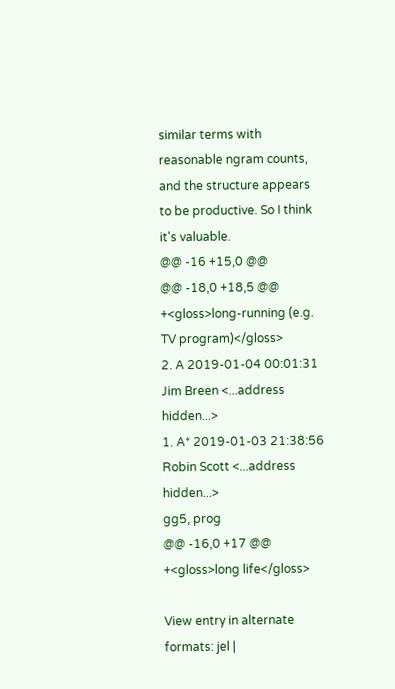similar terms with reasonable ngram counts, and the structure appears to be productive. So I think it's valuable.
@@ -16 +15,0 @@
@@ -18,0 +18,5 @@
+<gloss>long-running (e.g. TV program)</gloss>
2. A 2019-01-04 00:01:31  Jim Breen <...address hidden...>
1. A* 2019-01-03 21:38:56  Robin Scott <...address hidden...>
gg5, prog
@@ -16,0 +17 @@
+<gloss>long life</gloss>

View entry in alternate formats: jel |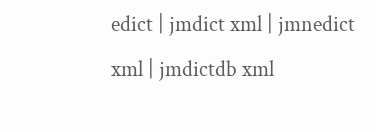edict | jmdict xml | jmnedict xml | jmdictdb xml